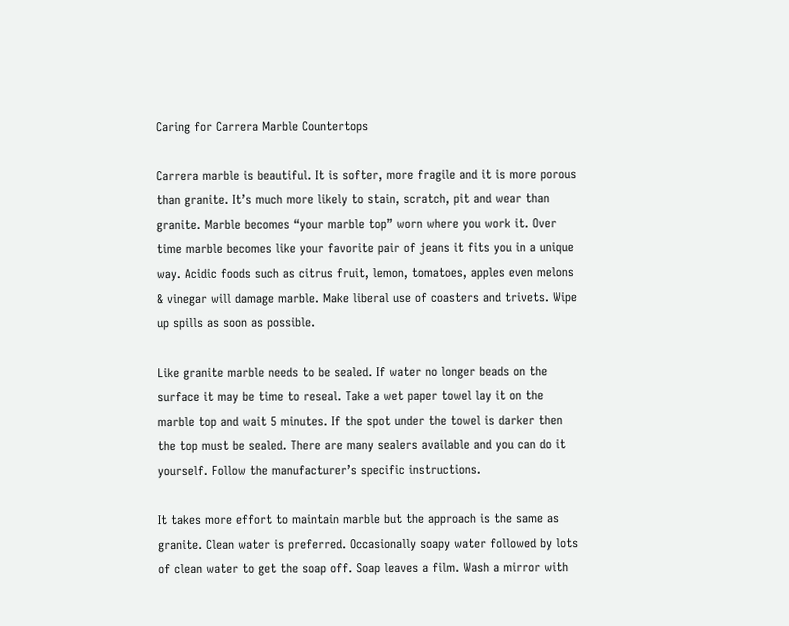Caring for Carrera Marble Countertops

Carrera marble is beautiful. It is softer, more fragile and it is more porous than granite. It’s much more likely to stain, scratch, pit and wear than granite. Marble becomes “your marble top” worn where you work it. Over time marble becomes like your favorite pair of jeans it fits you in a unique way. Acidic foods such as citrus fruit, lemon, tomatoes, apples even melons & vinegar will damage marble. Make liberal use of coasters and trivets. Wipe up spills as soon as possible.

Like granite marble needs to be sealed. If water no longer beads on the surface it may be time to reseal. Take a wet paper towel lay it on the marble top and wait 5 minutes. If the spot under the towel is darker then the top must be sealed. There are many sealers available and you can do it yourself. Follow the manufacturer’s specific instructions.

It takes more effort to maintain marble but the approach is the same as granite. Clean water is preferred. Occasionally soapy water followed by lots of clean water to get the soap off. Soap leaves a film. Wash a mirror with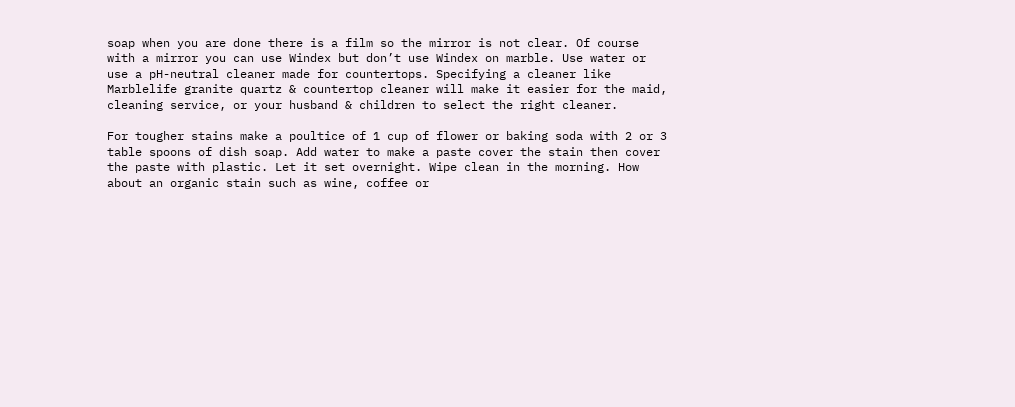soap when you are done there is a film so the mirror is not clear. Of course with a mirror you can use Windex but don’t use Windex on marble. Use water or use a pH-neutral cleaner made for countertops. Specifying a cleaner like Marblelife granite quartz & countertop cleaner will make it easier for the maid, cleaning service, or your husband & children to select the right cleaner.

For tougher stains make a poultice of 1 cup of flower or baking soda with 2 or 3 table spoons of dish soap. Add water to make a paste cover the stain then cover the paste with plastic. Let it set overnight. Wipe clean in the morning. How about an organic stain such as wine, coffee or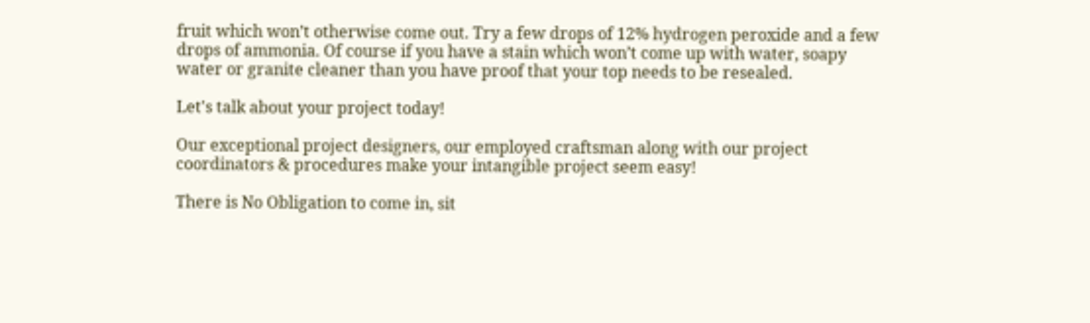fruit which won’t otherwise come out. Try a few drops of 12% hydrogen peroxide and a few drops of ammonia. Of course if you have a stain which won’t come up with water, soapy water or granite cleaner than you have proof that your top needs to be resealed.

Let's talk about your project today!

Our exceptional project designers, our employed craftsman along with our project coordinators & procedures make your intangible project seem easy!

There is No Obligation to come in, sit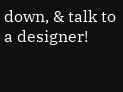down, & talk to a designer!